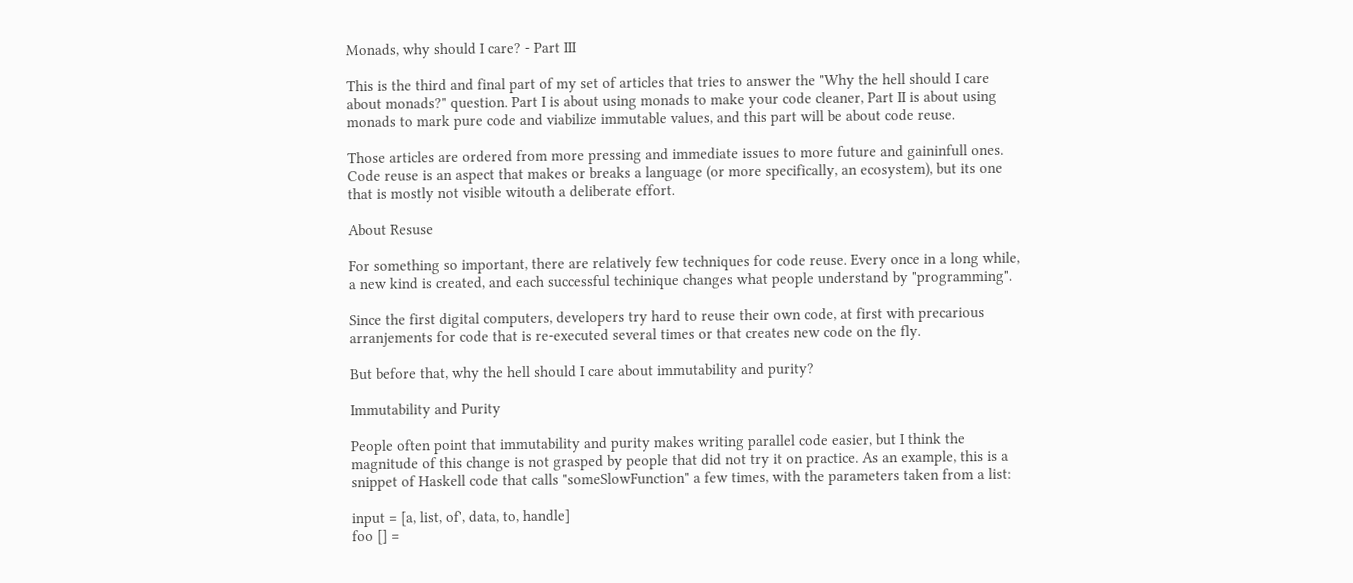Monads, why should I care? - Part III

This is the third and final part of my set of articles that tries to answer the "Why the hell should I care about monads?" question. Part I is about using monads to make your code cleaner, Part II is about using monads to mark pure code and viabilize immutable values, and this part will be about code reuse.

Those articles are ordered from more pressing and immediate issues to more future and gaininfull ones. Code reuse is an aspect that makes or breaks a language (or more specifically, an ecosystem), but its one that is mostly not visible witouth a deliberate effort.

About Resuse

For something so important, there are relatively few techniques for code reuse. Every once in a long while, a new kind is created, and each successful techinique changes what people understand by "programming".

Since the first digital computers, developers try hard to reuse their own code, at first with precarious arranjements for code that is re-executed several times or that creates new code on the fly.

But before that, why the hell should I care about immutability and purity?

Immutability and Purity

People often point that immutability and purity makes writing parallel code easier, but I think the magnitude of this change is not grasped by people that did not try it on practice. As an example, this is a snippet of Haskell code that calls "someSlowFunction" a few times, with the parameters taken from a list:

input = [a, list, of', data, to, handle]
foo [] =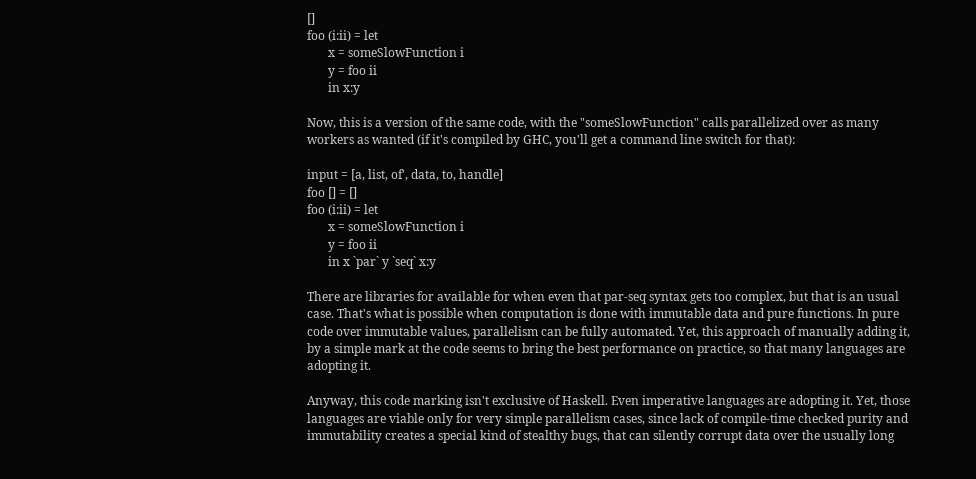[]
foo (i:ii) = let
       x = someSlowFunction i
       y = foo ii
       in x:y

Now, this is a version of the same code, with the "someSlowFunction" calls parallelized over as many workers as wanted (if it's compiled by GHC, you'll get a command line switch for that):

input = [a, list, of', data, to, handle]
foo [] = []
foo (i:ii) = let
       x = someSlowFunction i
       y = foo ii
       in x `par` y `seq` x:y

There are libraries for available for when even that par-seq syntax gets too complex, but that is an usual case. That's what is possible when computation is done with immutable data and pure functions. In pure code over immutable values, parallelism can be fully automated. Yet, this approach of manually adding it, by a simple mark at the code seems to bring the best performance on practice, so that many languages are adopting it.

Anyway, this code marking isn't exclusive of Haskell. Even imperative languages are adopting it. Yet, those languages are viable only for very simple parallelism cases, since lack of compile-time checked purity and immutability creates a special kind of stealthy bugs, that can silently corrupt data over the usually long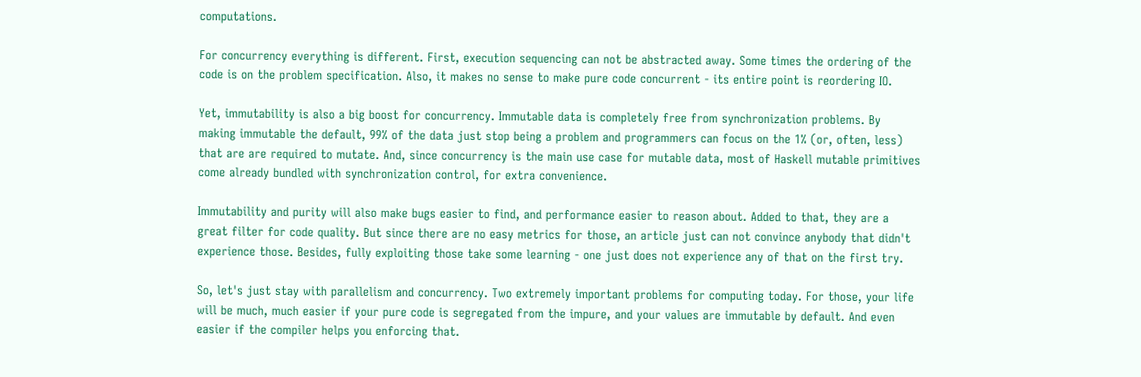computations.

For concurrency everything is different. First, execution sequencing can not be abstracted away. Some times the ordering of the code is on the problem specification. Also, it makes no sense to make pure code concurrent - its entire point is reordering IO.

Yet, immutability is also a big boost for concurrency. Immutable data is completely free from synchronization problems. By making immutable the default, 99% of the data just stop being a problem and programmers can focus on the 1% (or, often, less) that are are required to mutate. And, since concurrency is the main use case for mutable data, most of Haskell mutable primitives come already bundled with synchronization control, for extra convenience.

Immutability and purity will also make bugs easier to find, and performance easier to reason about. Added to that, they are a great filter for code quality. But since there are no easy metrics for those, an article just can not convince anybody that didn't experience those. Besides, fully exploiting those take some learning - one just does not experience any of that on the first try.

So, let's just stay with parallelism and concurrency. Two extremely important problems for computing today. For those, your life will be much, much easier if your pure code is segregated from the impure, and your values are immutable by default. And even easier if the compiler helps you enforcing that.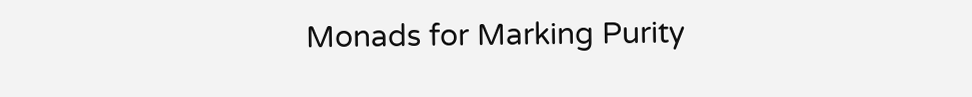Monads for Marking Purity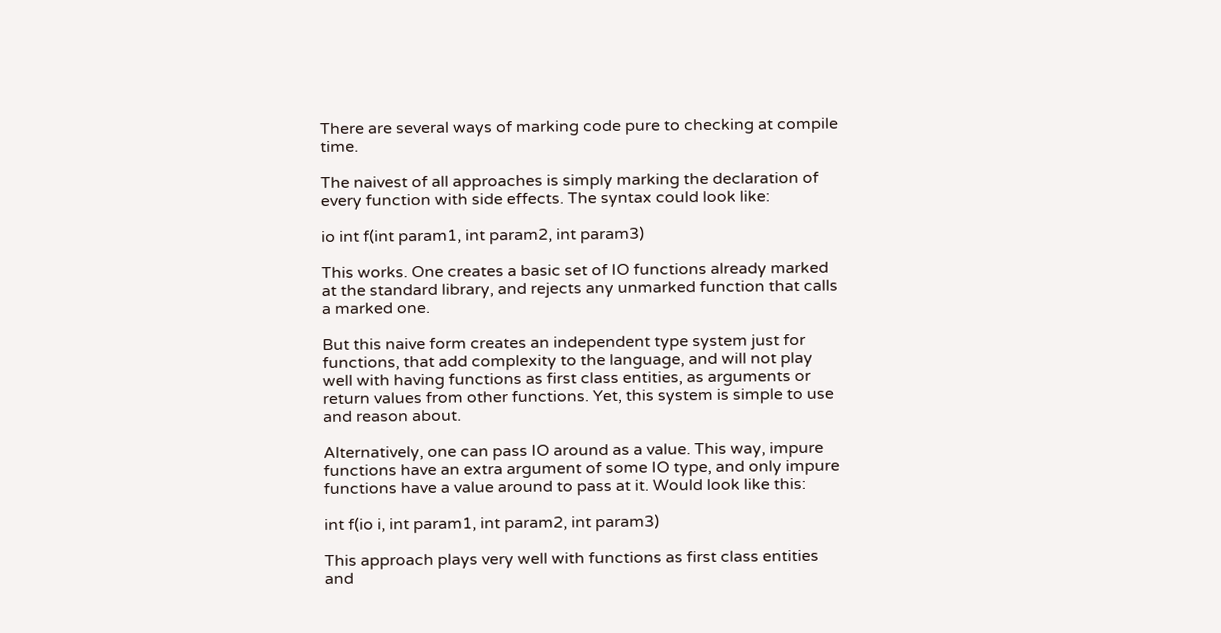There are several ways of marking code pure to checking at compile time.

The naivest of all approaches is simply marking the declaration of every function with side effects. The syntax could look like:

io int f(int param1, int param2, int param3)

This works. One creates a basic set of IO functions already marked at the standard library, and rejects any unmarked function that calls a marked one.

But this naive form creates an independent type system just for functions, that add complexity to the language, and will not play well with having functions as first class entities, as arguments or return values from other functions. Yet, this system is simple to use and reason about.

Alternatively, one can pass IO around as a value. This way, impure functions have an extra argument of some IO type, and only impure functions have a value around to pass at it. Would look like this:

int f(io i, int param1, int param2, int param3)

This approach plays very well with functions as first class entities and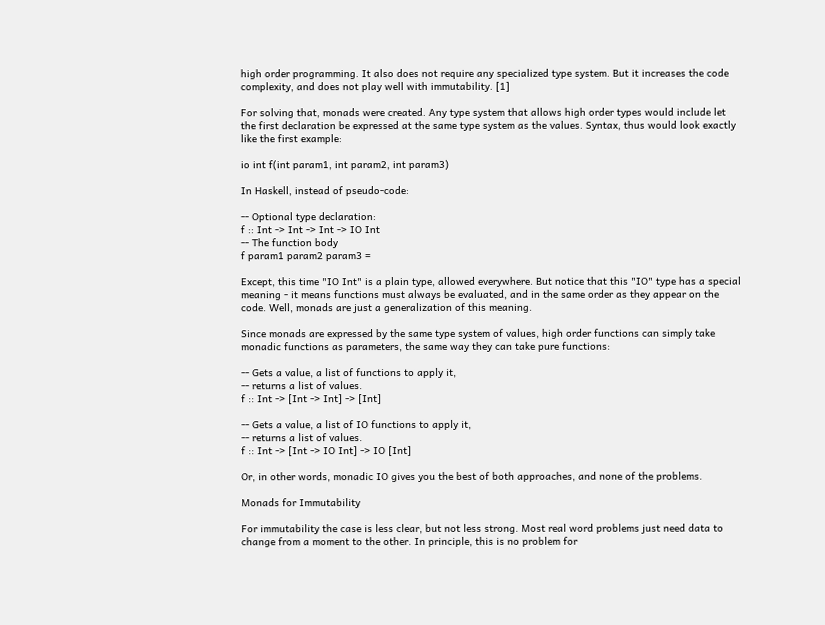high order programming. It also does not require any specialized type system. But it increases the code complexity, and does not play well with immutability. [1]

For solving that, monads were created. Any type system that allows high order types would include let the first declaration be expressed at the same type system as the values. Syntax, thus would look exactly like the first example:

io int f(int param1, int param2, int param3)

In Haskell, instead of pseudo-code:

-- Optional type declaration:
f :: Int -> Int -> Int -> IO Int
-- The function body
f param1 param2 param3 =

Except, this time "IO Int" is a plain type, allowed everywhere. But notice that this "IO" type has a special meaning - it means functions must always be evaluated, and in the same order as they appear on the code. Well, monads are just a generalization of this meaning.

Since monads are expressed by the same type system of values, high order functions can simply take monadic functions as parameters, the same way they can take pure functions:

-- Gets a value, a list of functions to apply it,
-- returns a list of values.
f :: Int -> [Int -> Int] -> [Int]

-- Gets a value, a list of IO functions to apply it,
-- returns a list of values.
f :: Int -> [Int -> IO Int] -> IO [Int]

Or, in other words, monadic IO gives you the best of both approaches, and none of the problems.

Monads for Immutability

For immutability the case is less clear, but not less strong. Most real word problems just need data to change from a moment to the other. In principle, this is no problem for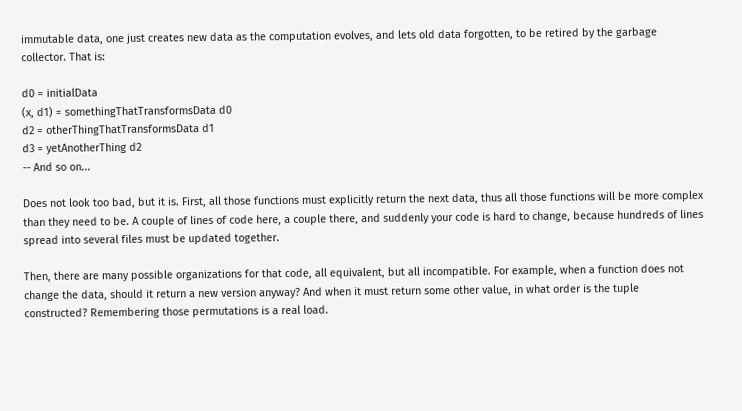immutable data, one just creates new data as the computation evolves, and lets old data forgotten, to be retired by the garbage collector. That is:

d0 = initialData
(x, d1) = somethingThatTransformsData d0
d2 = otherThingThatTransformsData d1
d3 = yetAnotherThing d2
-- And so on...

Does not look too bad, but it is. First, all those functions must explicitly return the next data, thus all those functions will be more complex than they need to be. A couple of lines of code here, a couple there, and suddenly your code is hard to change, because hundreds of lines spread into several files must be updated together.

Then, there are many possible organizations for that code, all equivalent, but all incompatible. For example, when a function does not change the data, should it return a new version anyway? And when it must return some other value, in what order is the tuple constructed? Remembering those permutations is a real load.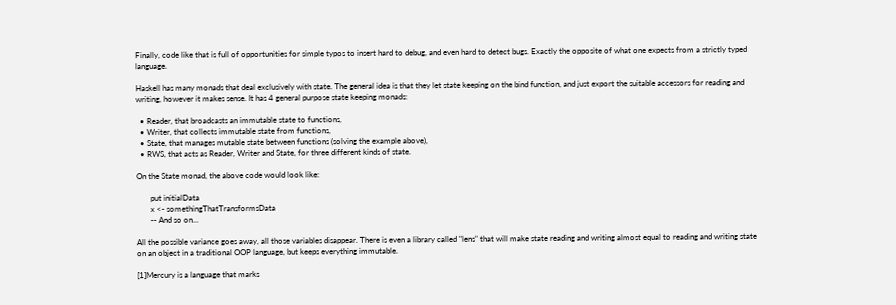Finally, code like that is full of opportunities for simple typos to insert hard to debug, and even hard to detect bugs. Exactly the opposite of what one expects from a strictly typed language.

Haskell has many monads that deal exclusively with state. The general idea is that they let state keeping on the bind function, and just export the suitable accessors for reading and writing, however it makes sense. It has 4 general purpose state keeping monads:

  • Reader, that broadcasts an immutable state to functions,
  • Writer, that collects immutable state from functions,
  • State, that manages mutable state between functions (solving the example above),
  • RWS, that acts as Reader, Writer and State, for three different kinds of state.

On the State monad, the above code would look like:

       put initialData
       x <- somethingThatTransformsData
       -- And so on...

All the possible variance goes away, all those variables disappear. There is even a library called "lens" that will make state reading and writing almost equal to reading and writing state on an object in a traditional OOP language, but keeps everything immutable.

[1]Mercury is a language that marks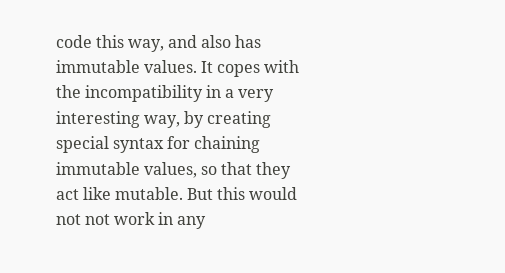code this way, and also has immutable values. It copes with the incompatibility in a very interesting way, by creating special syntax for chaining immutable values, so that they act like mutable. But this would not not work in any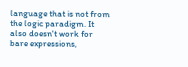language that is not from the logic paradigm. It also doesn't work for bare expressions,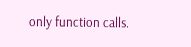only function calls.